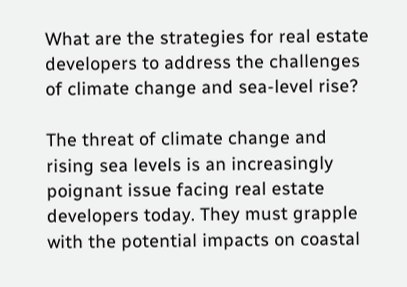What are the strategies for real estate developers to address the challenges of climate change and sea-level rise?

The threat of climate change and rising sea levels is an increasingly poignant issue facing real estate developers today. They must grapple with the potential impacts on coastal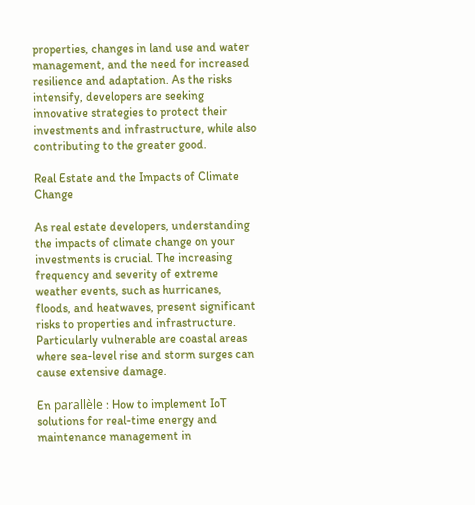properties, changes in land use and water management, and the need for increased resilience and adaptation. As the risks intensify, developers are seeking innovative strategies to protect their investments and infrastructure, while also contributing to the greater good.

Real Estate and the Impacts of Climate Change

As real estate developers, understanding the impacts of climate change on your investments is crucial. The increasing frequency and severity of extreme weather events, such as hurricanes, floods, and heatwaves, present significant risks to properties and infrastructure. Particularly vulnerable are coastal areas where sea-level rise and storm surges can cause extensive damage.

En parallèle : How to implement IoT solutions for real-time energy and maintenance management in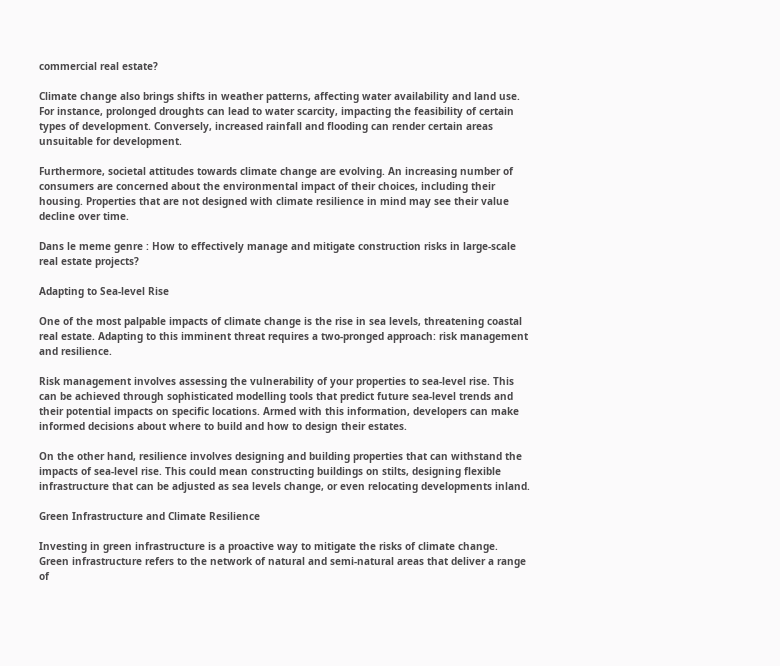commercial real estate?

Climate change also brings shifts in weather patterns, affecting water availability and land use. For instance, prolonged droughts can lead to water scarcity, impacting the feasibility of certain types of development. Conversely, increased rainfall and flooding can render certain areas unsuitable for development.

Furthermore, societal attitudes towards climate change are evolving. An increasing number of consumers are concerned about the environmental impact of their choices, including their housing. Properties that are not designed with climate resilience in mind may see their value decline over time.

Dans le meme genre : How to effectively manage and mitigate construction risks in large-scale real estate projects?

Adapting to Sea-level Rise

One of the most palpable impacts of climate change is the rise in sea levels, threatening coastal real estate. Adapting to this imminent threat requires a two-pronged approach: risk management and resilience.

Risk management involves assessing the vulnerability of your properties to sea-level rise. This can be achieved through sophisticated modelling tools that predict future sea-level trends and their potential impacts on specific locations. Armed with this information, developers can make informed decisions about where to build and how to design their estates.

On the other hand, resilience involves designing and building properties that can withstand the impacts of sea-level rise. This could mean constructing buildings on stilts, designing flexible infrastructure that can be adjusted as sea levels change, or even relocating developments inland.

Green Infrastructure and Climate Resilience

Investing in green infrastructure is a proactive way to mitigate the risks of climate change. Green infrastructure refers to the network of natural and semi-natural areas that deliver a range of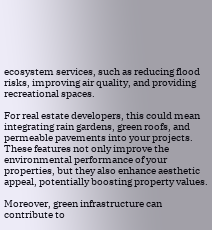ecosystem services, such as reducing flood risks, improving air quality, and providing recreational spaces.

For real estate developers, this could mean integrating rain gardens, green roofs, and permeable pavements into your projects. These features not only improve the environmental performance of your properties, but they also enhance aesthetic appeal, potentially boosting property values.

Moreover, green infrastructure can contribute to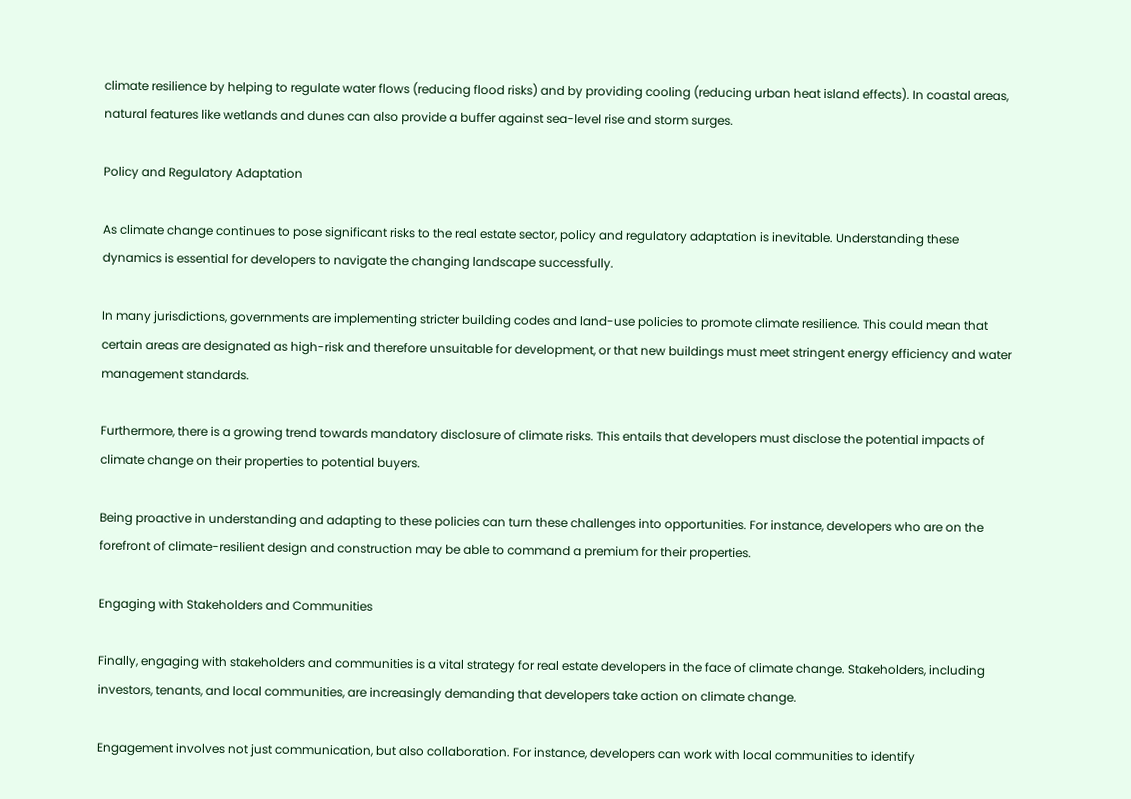climate resilience by helping to regulate water flows (reducing flood risks) and by providing cooling (reducing urban heat island effects). In coastal areas, natural features like wetlands and dunes can also provide a buffer against sea-level rise and storm surges.

Policy and Regulatory Adaptation

As climate change continues to pose significant risks to the real estate sector, policy and regulatory adaptation is inevitable. Understanding these dynamics is essential for developers to navigate the changing landscape successfully.

In many jurisdictions, governments are implementing stricter building codes and land-use policies to promote climate resilience. This could mean that certain areas are designated as high-risk and therefore unsuitable for development, or that new buildings must meet stringent energy efficiency and water management standards.

Furthermore, there is a growing trend towards mandatory disclosure of climate risks. This entails that developers must disclose the potential impacts of climate change on their properties to potential buyers.

Being proactive in understanding and adapting to these policies can turn these challenges into opportunities. For instance, developers who are on the forefront of climate-resilient design and construction may be able to command a premium for their properties.

Engaging with Stakeholders and Communities

Finally, engaging with stakeholders and communities is a vital strategy for real estate developers in the face of climate change. Stakeholders, including investors, tenants, and local communities, are increasingly demanding that developers take action on climate change.

Engagement involves not just communication, but also collaboration. For instance, developers can work with local communities to identify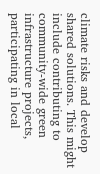climate risks and develop shared solutions. This might include contributing to community-wide green infrastructure projects, participating in local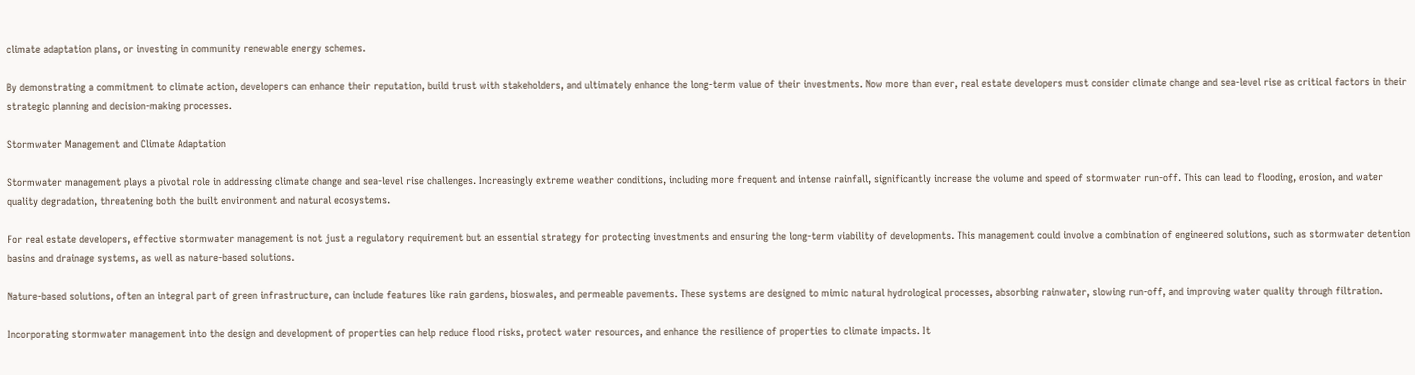climate adaptation plans, or investing in community renewable energy schemes.

By demonstrating a commitment to climate action, developers can enhance their reputation, build trust with stakeholders, and ultimately enhance the long-term value of their investments. Now more than ever, real estate developers must consider climate change and sea-level rise as critical factors in their strategic planning and decision-making processes.

Stormwater Management and Climate Adaptation

Stormwater management plays a pivotal role in addressing climate change and sea-level rise challenges. Increasingly extreme weather conditions, including more frequent and intense rainfall, significantly increase the volume and speed of stormwater run-off. This can lead to flooding, erosion, and water quality degradation, threatening both the built environment and natural ecosystems.

For real estate developers, effective stormwater management is not just a regulatory requirement but an essential strategy for protecting investments and ensuring the long-term viability of developments. This management could involve a combination of engineered solutions, such as stormwater detention basins and drainage systems, as well as nature-based solutions.

Nature-based solutions, often an integral part of green infrastructure, can include features like rain gardens, bioswales, and permeable pavements. These systems are designed to mimic natural hydrological processes, absorbing rainwater, slowing run-off, and improving water quality through filtration.

Incorporating stormwater management into the design and development of properties can help reduce flood risks, protect water resources, and enhance the resilience of properties to climate impacts. It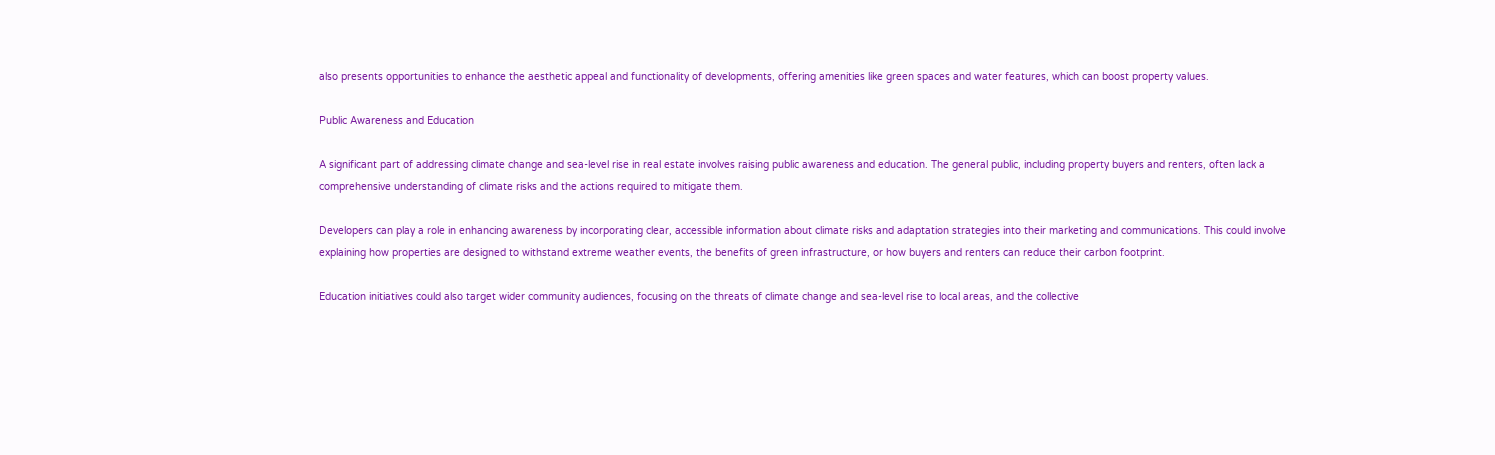also presents opportunities to enhance the aesthetic appeal and functionality of developments, offering amenities like green spaces and water features, which can boost property values.

Public Awareness and Education

A significant part of addressing climate change and sea-level rise in real estate involves raising public awareness and education. The general public, including property buyers and renters, often lack a comprehensive understanding of climate risks and the actions required to mitigate them.

Developers can play a role in enhancing awareness by incorporating clear, accessible information about climate risks and adaptation strategies into their marketing and communications. This could involve explaining how properties are designed to withstand extreme weather events, the benefits of green infrastructure, or how buyers and renters can reduce their carbon footprint.

Education initiatives could also target wider community audiences, focusing on the threats of climate change and sea-level rise to local areas, and the collective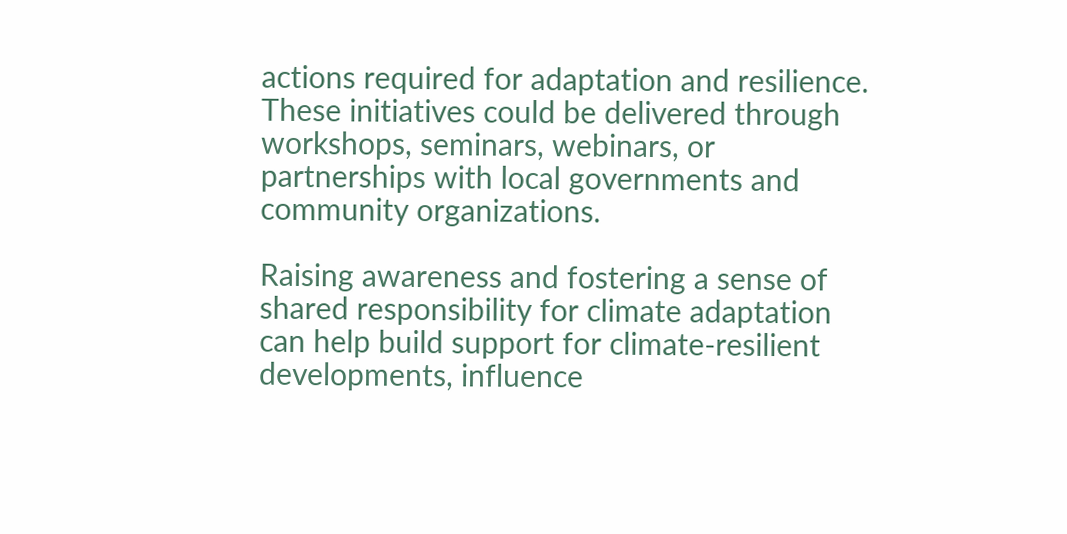actions required for adaptation and resilience. These initiatives could be delivered through workshops, seminars, webinars, or partnerships with local governments and community organizations.

Raising awareness and fostering a sense of shared responsibility for climate adaptation can help build support for climate-resilient developments, influence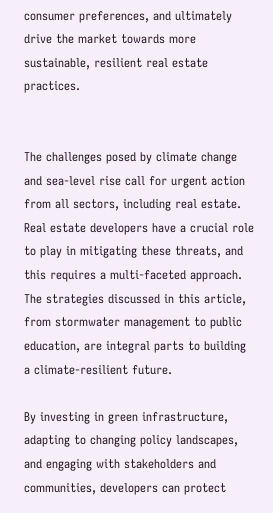consumer preferences, and ultimately drive the market towards more sustainable, resilient real estate practices.


The challenges posed by climate change and sea-level rise call for urgent action from all sectors, including real estate. Real estate developers have a crucial role to play in mitigating these threats, and this requires a multi-faceted approach. The strategies discussed in this article, from stormwater management to public education, are integral parts to building a climate-resilient future.

By investing in green infrastructure, adapting to changing policy landscapes, and engaging with stakeholders and communities, developers can protect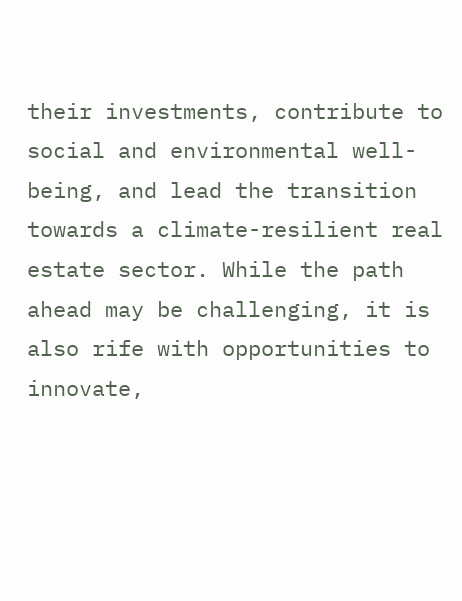their investments, contribute to social and environmental well-being, and lead the transition towards a climate-resilient real estate sector. While the path ahead may be challenging, it is also rife with opportunities to innovate,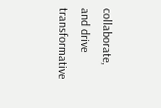collaborate, and drive transformative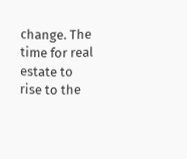change. The time for real estate to rise to the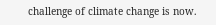challenge of climate change is now.